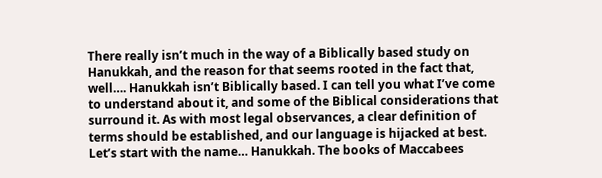There really isn’t much in the way of a Biblically based study on Hanukkah, and the reason for that seems rooted in the fact that, well…. Hanukkah isn’t Biblically based. I can tell you what I’ve come to understand about it, and some of the Biblical considerations that surround it. As with most legal observances, a clear definition of terms should be established, and our language is hijacked at best. Let’s start with the name… Hanukkah. The books of Maccabees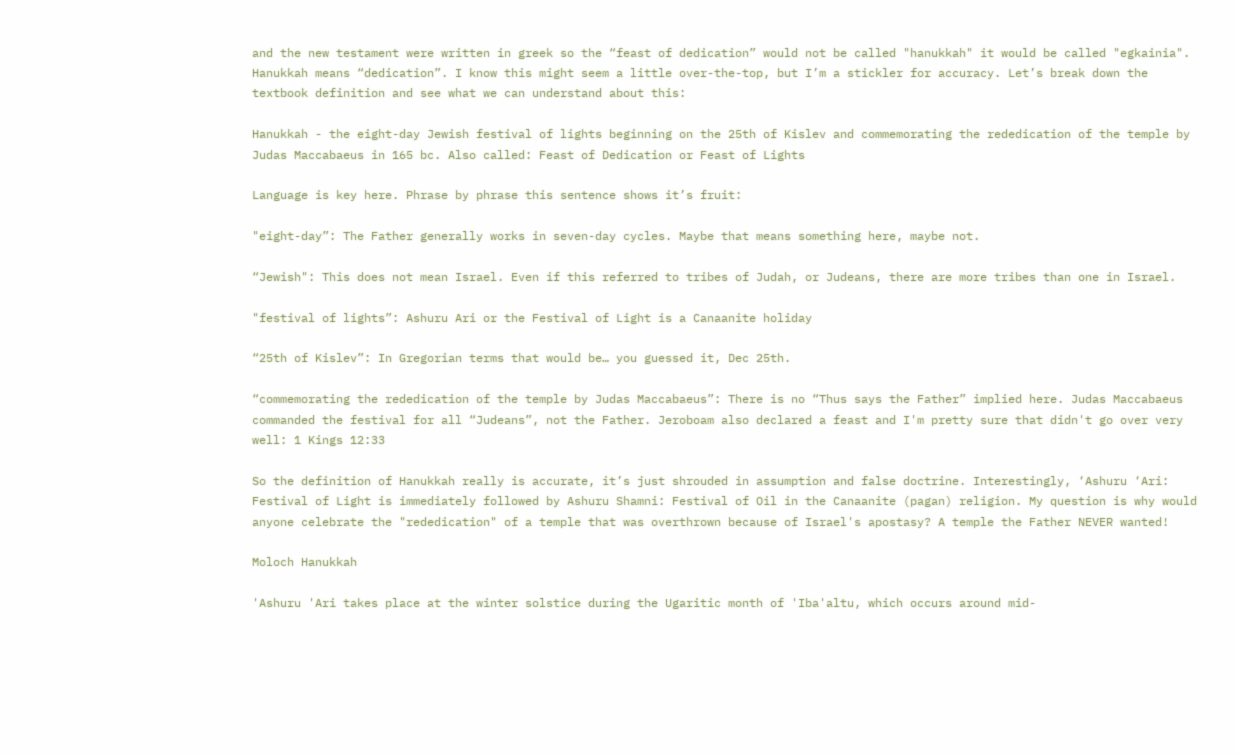and the new testament were written in greek so the “feast of dedication” would not be called "hanukkah" it would be called "egkainia". Hanukkah means “dedication”. I know this might seem a little over-the-top, but I’m a stickler for accuracy. Let’s break down the textbook definition and see what we can understand about this:

Hanukkah - the eight-day Jewish festival of lights beginning on the 25th of Kislev and commemorating the rededication of the temple by Judas Maccabaeus in 165 bc. Also called: Feast of Dedication or Feast of Lights

Language is key here. Phrase by phrase this sentence shows it’s fruit:

"eight-day”: The Father generally works in seven-day cycles. Maybe that means something here, maybe not.

“Jewish": This does not mean Israel. Even if this referred to tribes of Judah, or Judeans, there are more tribes than one in Israel.

"festival of lights”: Ashuru Ari or the Festival of Light is a Canaanite holiday

“25th of Kislev”: In Gregorian terms that would be… you guessed it, Dec 25th.

“commemorating the rededication of the temple by Judas Maccabaeus”: There is no “Thus says the Father” implied here. Judas Maccabaeus commanded the festival for all “Judeans”, not the Father. Jeroboam also declared a feast and I'm pretty sure that didn't go over very well: 1 Kings 12:33

So the definition of Hanukkah really is accurate, it’s just shrouded in assumption and false doctrine. Interestingly, ‘Ashuru ‘Ari: Festival of Light is immediately followed by Ashuru Shamni: Festival of Oil in the Canaanite (pagan) religion. My question is why would anyone celebrate the "rededication" of a temple that was overthrown because of Israel's apostasy? A temple the Father NEVER wanted!

Moloch Hanukkah

'Ashuru 'Ari takes place at the winter solstice during the Ugaritic month of 'Iba'altu, which occurs around mid-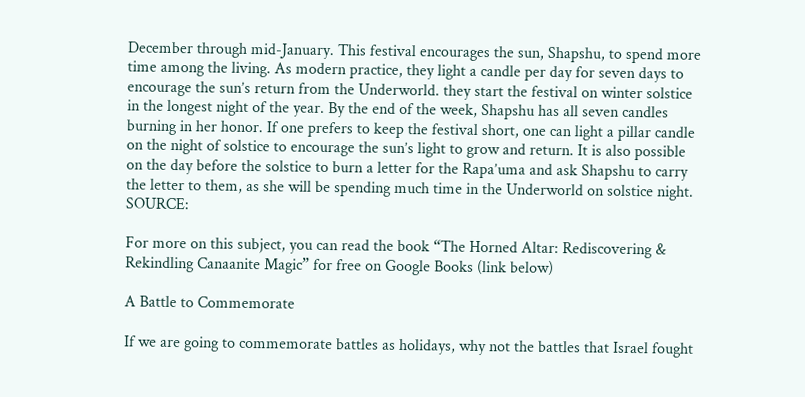December through mid-January. This festival encourages the sun, Shapshu, to spend more time among the living. As modern practice, they light a candle per day for seven days to encourage the sun’s return from the Underworld. they start the festival on winter solstice in the longest night of the year. By the end of the week, Shapshu has all seven candles burning in her honor. If one prefers to keep the festival short, one can light a pillar candle on the night of solstice to encourage the sun’s light to grow and return. It is also possible on the day before the solstice to burn a letter for the Rapa’uma and ask Shapshu to carry the letter to them, as she will be spending much time in the Underworld on solstice night. SOURCE:

For more on this subject, you can read the book “The Horned Altar: Rediscovering & Rekindling Canaanite Magic” for free on Google Books (link below)

A Battle to Commemorate

If we are going to commemorate battles as holidays, why not the battles that Israel fought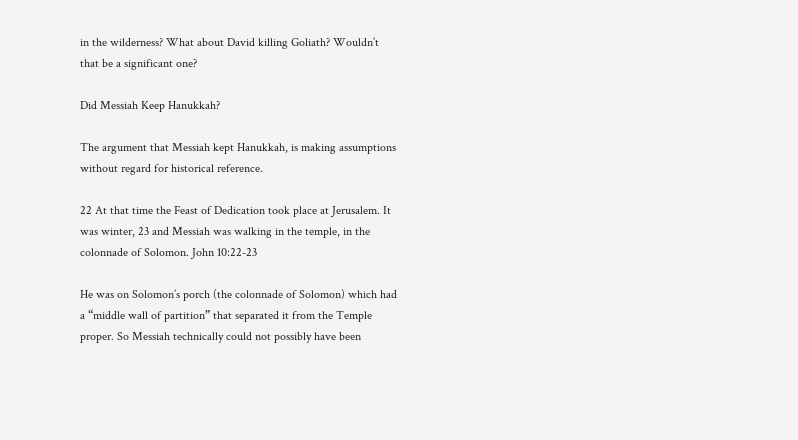in the wilderness? What about David killing Goliath? Wouldn’t that be a significant one?

Did Messiah Keep Hanukkah?

The argument that Messiah kept Hanukkah, is making assumptions without regard for historical reference.

22 At that time the Feast of Dedication took place at Jerusalem. It was winter, 23 and Messiah was walking in the temple, in the colonnade of Solomon. John 10:22-23

He was on Solomon’s porch (the colonnade of Solomon) which had a “middle wall of partition” that separated it from the Temple proper. So Messiah technically could not possibly have been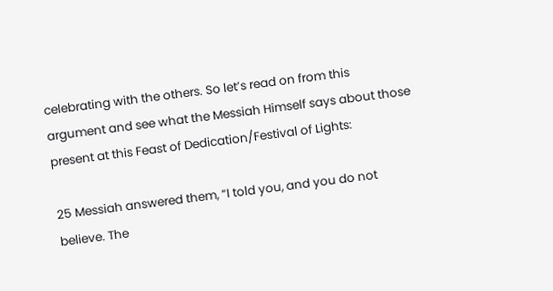celebrating with the others. So let’s read on from this argument and see what the Messiah Himself says about those present at this Feast of Dedication/Festival of Lights:

25 Messiah answered them, “I told you, and you do not believe. The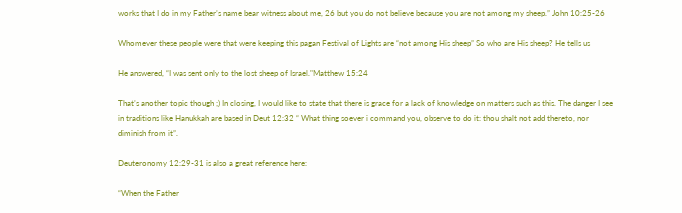works that I do in my Father’s name bear witness about me, 26 but you do not believe because you are not among my sheep.” John 10:25-26

Whomever these people were that were keeping this pagan Festival of Lights are “not among His sheep” So who are His sheep? He tells us

He answered, “I was sent only to the lost sheep of Israel."Matthew 15:24

That’s another topic though ;) In closing, I would like to state that there is grace for a lack of knowledge on matters such as this. The danger I see in traditions like Hanukkah are based in Deut 12:32 “ What thing soever i command you, observe to do it: thou shalt not add thereto, nor diminish from it”.

Deuteronomy 12:29-31 is also a great reference here:

“When the Father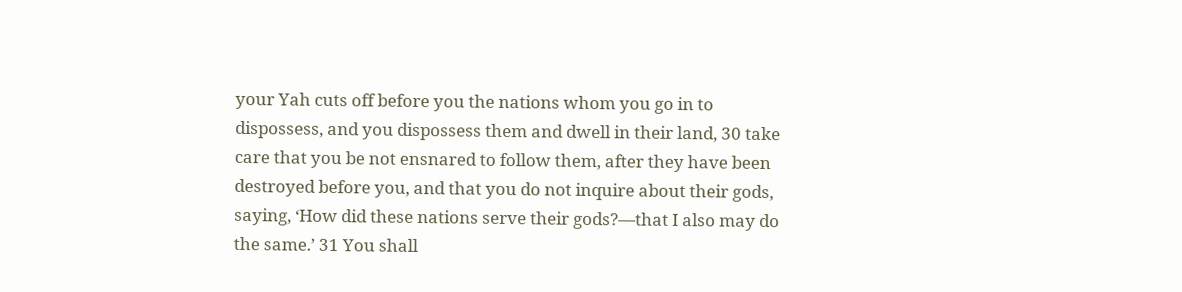your Yah cuts off before you the nations whom you go in to dispossess, and you dispossess them and dwell in their land, 30 take care that you be not ensnared to follow them, after they have been destroyed before you, and that you do not inquire about their gods, saying, ‘How did these nations serve their gods?—that I also may do the same.’ 31 You shall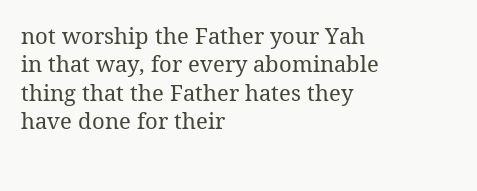not worship the Father your Yah in that way, for every abominable thing that the Father hates they have done for their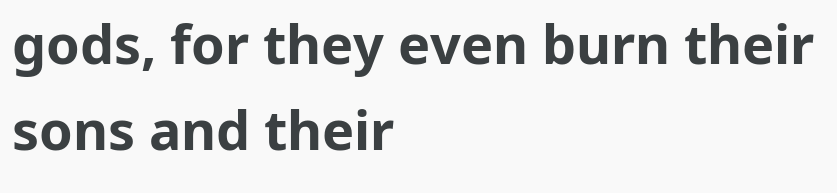gods, for they even burn their sons and their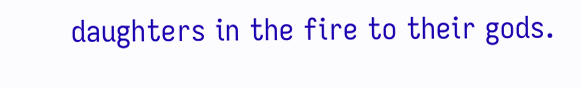daughters in the fire to their gods.